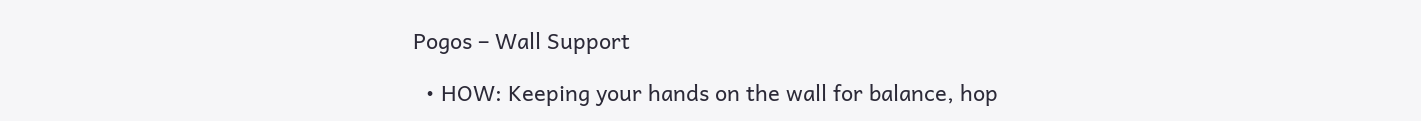Pogos – Wall Support

  • HOW: Keeping your hands on the wall for balance, hop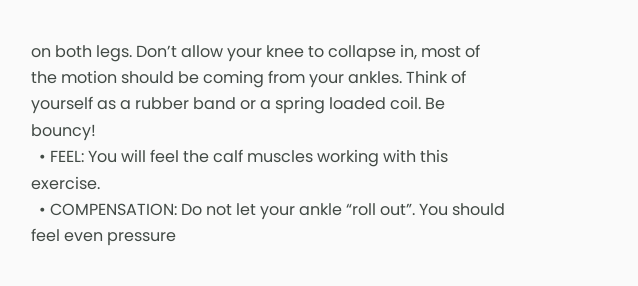on both legs. Don’t allow your knee to collapse in, most of the motion should be coming from your ankles. Think of yourself as a rubber band or a spring loaded coil. Be bouncy!
  • FEEL: You will feel the calf muscles working with this exercise.
  • COMPENSATION: Do not let your ankle “roll out”. You should feel even pressure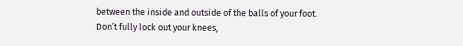between the inside and outside of the balls of your foot. Don’t fully lock out your knees,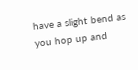have a slight bend as you hop up and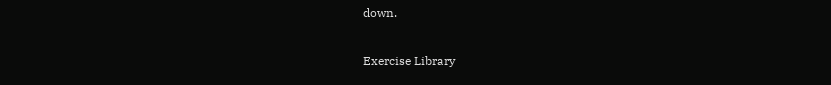down.

Exercise Library